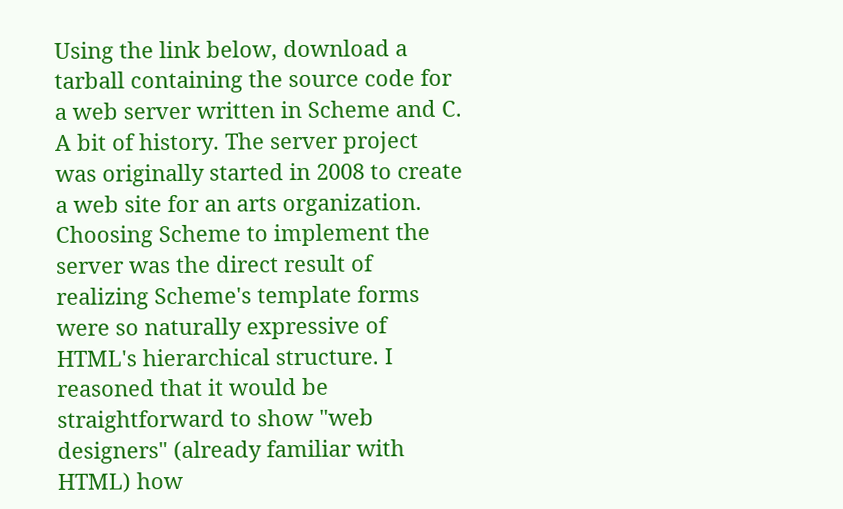Using the link below, download a tarball containing the source code for a web server written in Scheme and C.
A bit of history. The server project was originally started in 2008 to create a web site for an arts organization. Choosing Scheme to implement the server was the direct result of realizing Scheme's template forms were so naturally expressive of HTML's hierarchical structure. I reasoned that it would be straightforward to show "web designers" (already familiar with HTML) how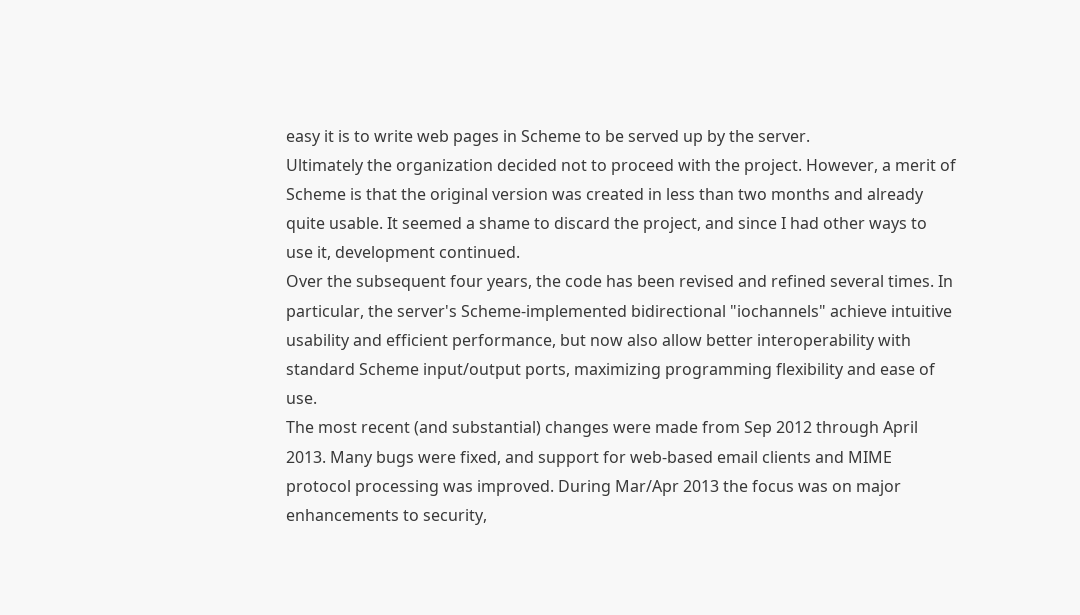easy it is to write web pages in Scheme to be served up by the server.
Ultimately the organization decided not to proceed with the project. However, a merit of Scheme is that the original version was created in less than two months and already quite usable. It seemed a shame to discard the project, and since I had other ways to use it, development continued.
Over the subsequent four years, the code has been revised and refined several times. In particular, the server's Scheme-implemented bidirectional "iochannels" achieve intuitive usability and efficient performance, but now also allow better interoperability with standard Scheme input/output ports, maximizing programming flexibility and ease of use.
The most recent (and substantial) changes were made from Sep 2012 through April 2013. Many bugs were fixed, and support for web-based email clients and MIME protocol processing was improved. During Mar/Apr 2013 the focus was on major enhancements to security,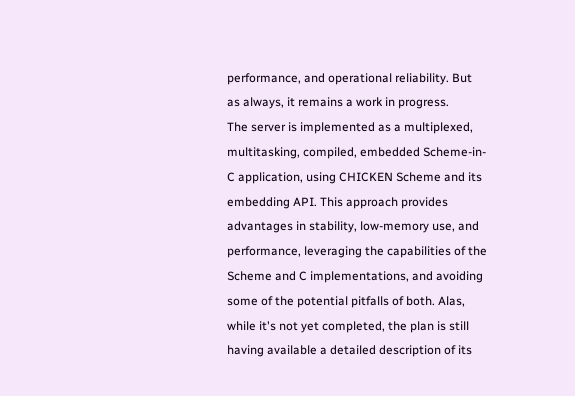performance, and operational reliability. But as always, it remains a work in progress.
The server is implemented as a multiplexed, multitasking, compiled, embedded Scheme-in-C application, using CHICKEN Scheme and its embedding API. This approach provides advantages in stability, low-memory use, and performance, leveraging the capabilities of the Scheme and C implementations, and avoiding some of the potential pitfalls of both. Alas, while it's not yet completed, the plan is still having available a detailed description of its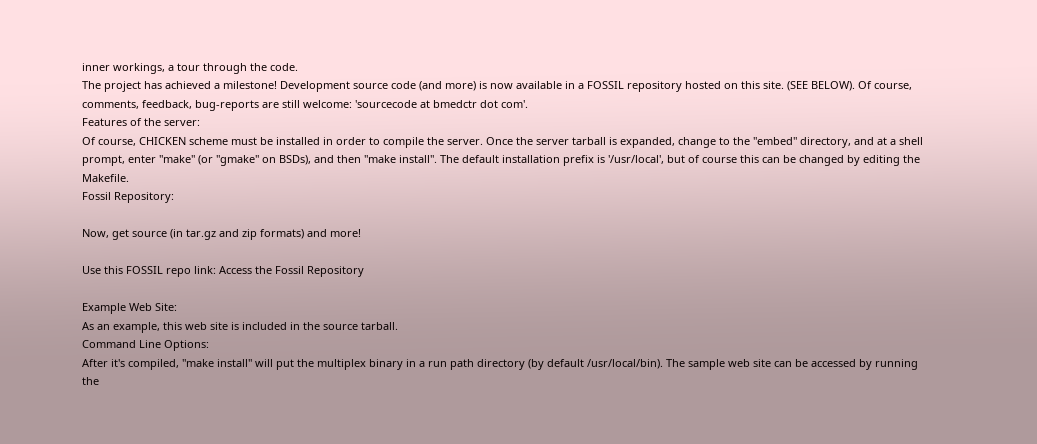inner workings, a tour through the code.
The project has achieved a milestone! Development source code (and more) is now available in a FOSSIL repository hosted on this site. (SEE BELOW). Of course, comments, feedback, bug-reports are still welcome: 'sourcecode at bmedctr dot com'.
Features of the server:
Of course, CHICKEN scheme must be installed in order to compile the server. Once the server tarball is expanded, change to the "embed" directory, and at a shell prompt, enter "make" (or "gmake" on BSDs), and then "make install". The default installation prefix is '/usr/local', but of course this can be changed by editing the Makefile.
Fossil Repository:

Now, get source (in tar.gz and zip formats) and more!

Use this FOSSIL repo link: Access the Fossil Repository

Example Web Site:
As an example, this web site is included in the source tarball.
Command Line Options:
After it's compiled, "make install" will put the multiplex binary in a run path directory (by default /usr/local/bin). The sample web site can be accessed by running the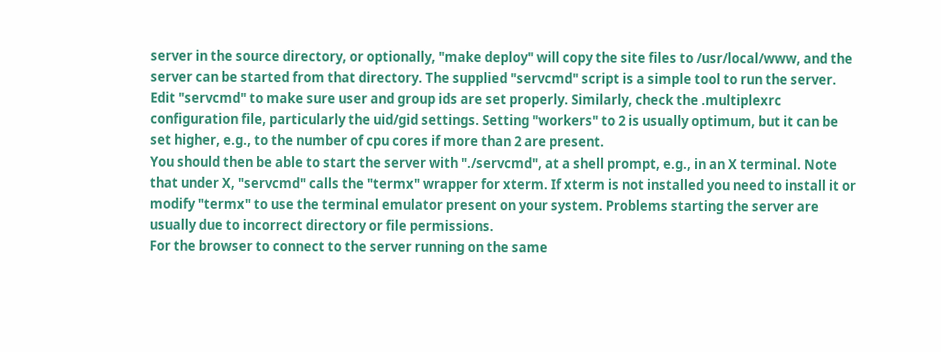server in the source directory, or optionally, "make deploy" will copy the site files to /usr/local/www, and the server can be started from that directory. The supplied "servcmd" script is a simple tool to run the server.
Edit "servcmd" to make sure user and group ids are set properly. Similarly, check the .multiplexrc configuration file, particularly the uid/gid settings. Setting "workers" to 2 is usually optimum, but it can be set higher, e.g., to the number of cpu cores if more than 2 are present.
You should then be able to start the server with "./servcmd", at a shell prompt, e.g., in an X terminal. Note that under X, "servcmd" calls the "termx" wrapper for xterm. If xterm is not installed you need to install it or modify "termx" to use the terminal emulator present on your system. Problems starting the server are usually due to incorrect directory or file permissions.
For the browser to connect to the server running on the same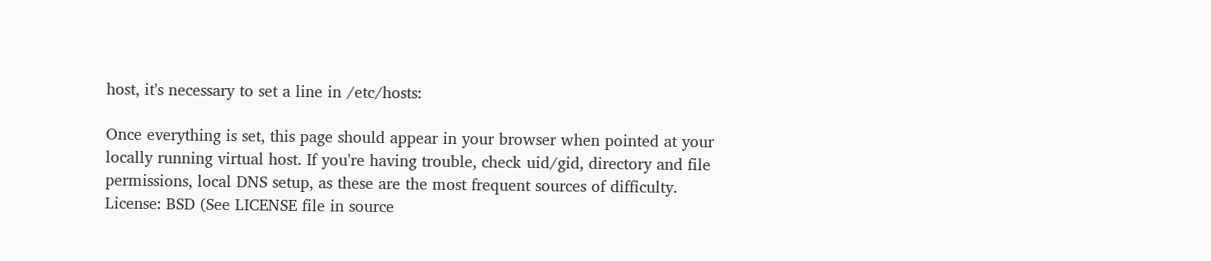host, it's necessary to set a line in /etc/hosts:

Once everything is set, this page should appear in your browser when pointed at your locally running virtual host. If you're having trouble, check uid/gid, directory and file permissions, local DNS setup, as these are the most frequent sources of difficulty.
License: BSD (See LICENSE file in source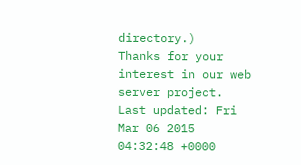directory.)
Thanks for your interest in our web server project.
Last updated: Fri Mar 06 2015 04:32:48 +0000